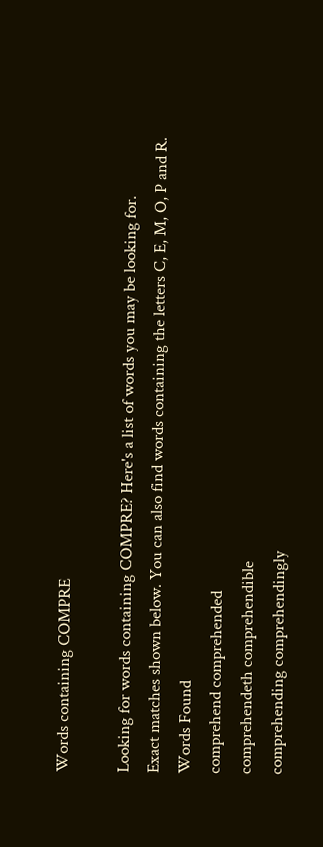Words containing COMPRE

Looking for words containing COMPRE? Here's a list of words you may be looking for.
Exact matches shown below. You can also find words containing the letters C, E, M, O, P and R.
Words Found
comprehend comprehended
comprehendeth comprehendible
comprehending comprehendingly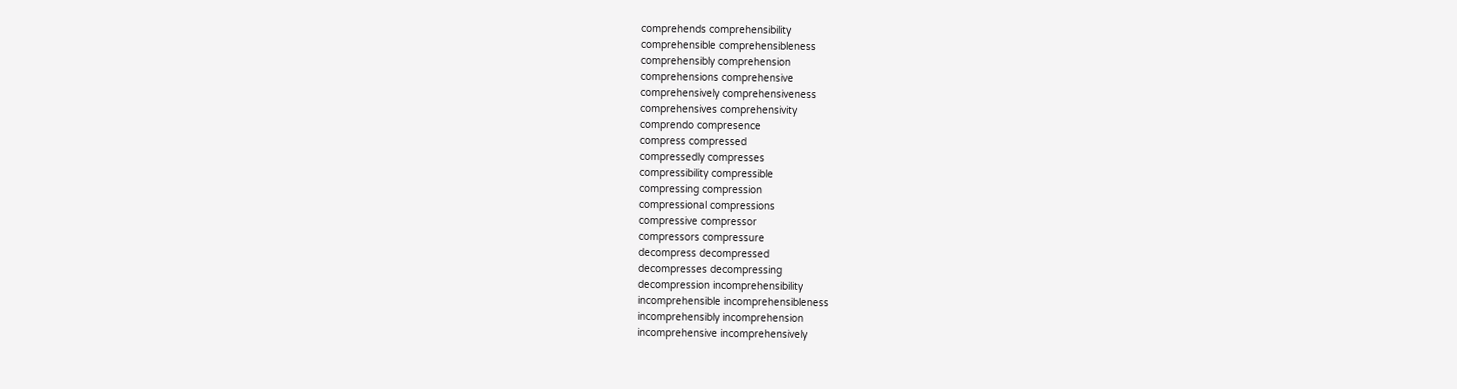comprehends comprehensibility
comprehensible comprehensibleness
comprehensibly comprehension
comprehensions comprehensive
comprehensively comprehensiveness
comprehensives comprehensivity
comprendo compresence
compress compressed
compressedly compresses
compressibility compressible
compressing compression
compressional compressions
compressive compressor
compressors compressure
decompress decompressed
decompresses decompressing
decompression incomprehensibility
incomprehensible incomprehensibleness
incomprehensibly incomprehension
incomprehensive incomprehensively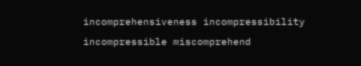incomprehensiveness incompressibility
incompressible miscomprehend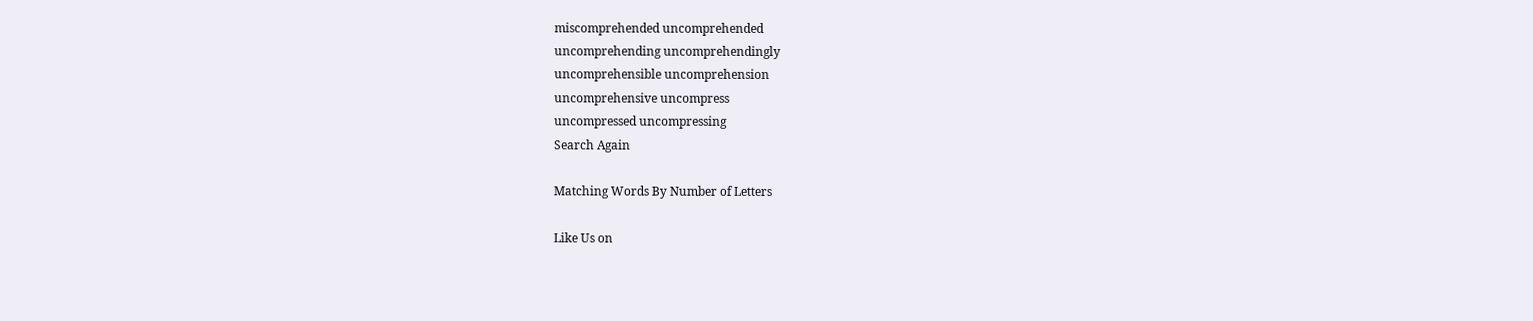miscomprehended uncomprehended
uncomprehending uncomprehendingly
uncomprehensible uncomprehension
uncomprehensive uncompress
uncompressed uncompressing
Search Again

Matching Words By Number of Letters

Like Us on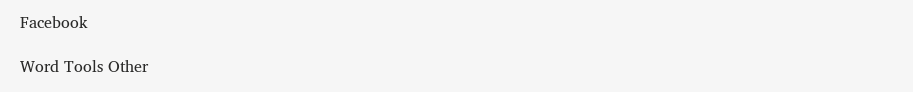Facebook

Word Tools Other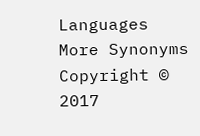Languages More Synonyms
Copyright © 2017